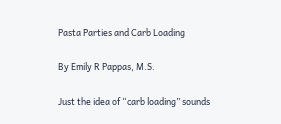Pasta Parties and Carb Loading

By Emily R Pappas, M.S.

Just the idea of “carb loading” sounds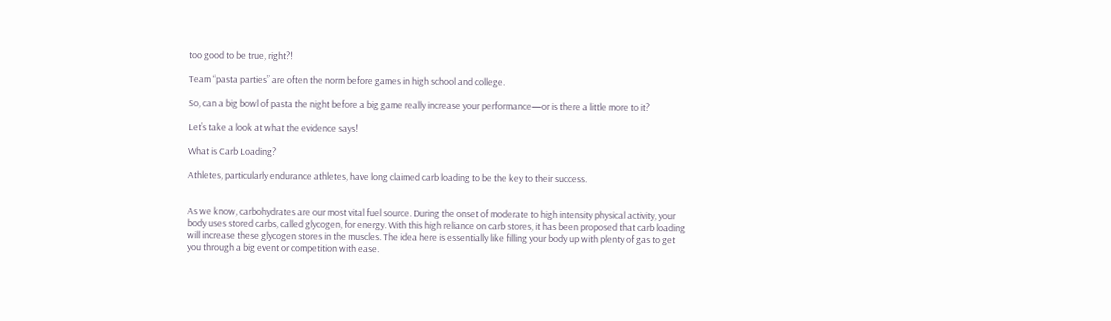too good to be true, right?!

Team “pasta parties” are often the norm before games in high school and college.

So, can a big bowl of pasta the night before a big game really increase your performance—or is there a little more to it?

Let’s take a look at what the evidence says!

What is Carb Loading?

Athletes, particularly endurance athletes, have long claimed carb loading to be the key to their success.


As we know, carbohydrates are our most vital fuel source. During the onset of moderate to high intensity physical activity, your body uses stored carbs, called glycogen, for energy. With this high reliance on carb stores, it has been proposed that carb loading will increase these glycogen stores in the muscles. The idea here is essentially like filling your body up with plenty of gas to get you through a big event or competition with ease.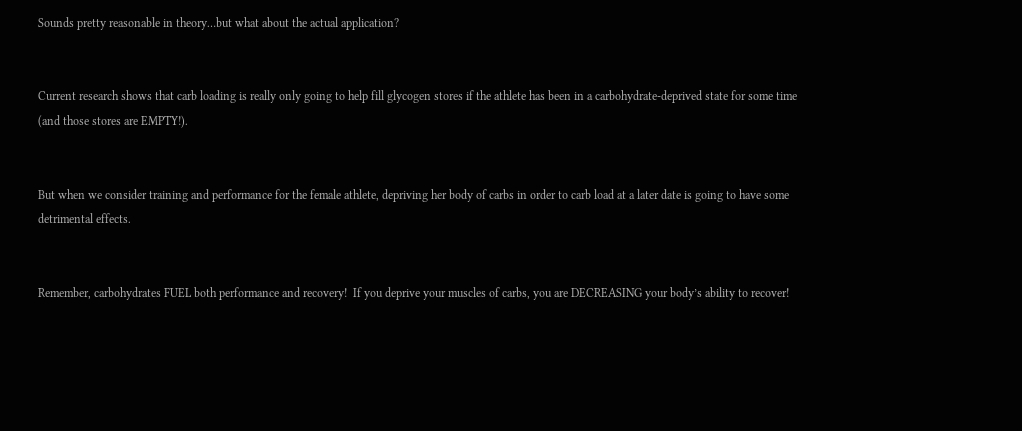Sounds pretty reasonable in theory…but what about the actual application?


Current research shows that carb loading is really only going to help fill glycogen stores if the athlete has been in a carbohydrate-deprived state for some time (and those stores are EMPTY!).


But when we consider training and performance for the female athlete, depriving her body of carbs in order to carb load at a later date is going to have some detrimental effects.


Remember, carbohydrates FUEL both performance and recovery!  If you deprive your muscles of carbs, you are DECREASING your body’s ability to recover!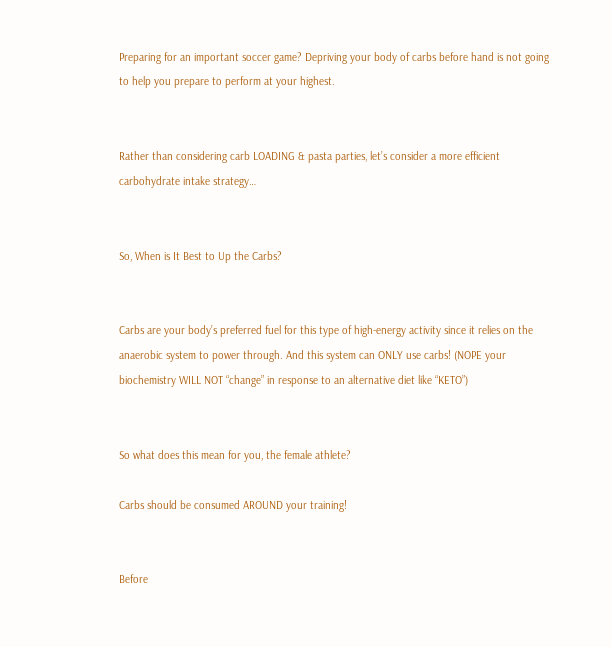Preparing for an important soccer game? Depriving your body of carbs before hand is not going to help you prepare to perform at your highest.


Rather than considering carb LOADING & pasta parties, let’s consider a more efficient carbohydrate intake strategy…


So, When is It Best to Up the Carbs?


Carbs are your body’s preferred fuel for this type of high-energy activity since it relies on the anaerobic system to power through. And this system can ONLY use carbs! (NOPE your biochemistry WILL NOT “change” in response to an alternative diet like “KETO”)


So what does this mean for you, the female athlete?

Carbs should be consumed AROUND your training!


Before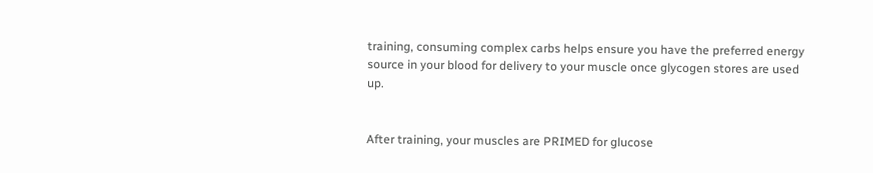training, consuming complex carbs helps ensure you have the preferred energy source in your blood for delivery to your muscle once glycogen stores are used up.


After training, your muscles are PRIMED for glucose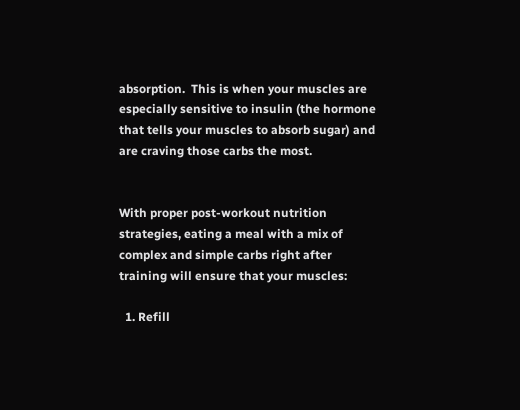absorption.  This is when your muscles are especially sensitive to insulin (the hormone that tells your muscles to absorb sugar) and are craving those carbs the most.


With proper post-workout nutrition strategies, eating a meal with a mix of complex and simple carbs right after training will ensure that your muscles:

  1. Refill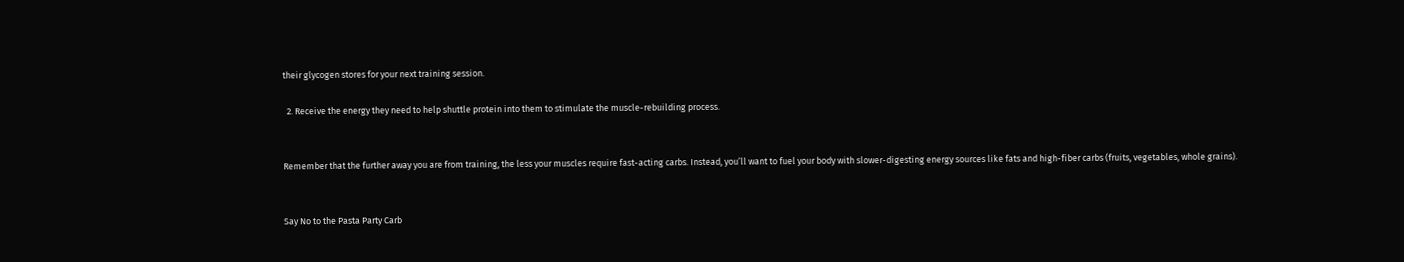their glycogen stores for your next training session.

  2. Receive the energy they need to help shuttle protein into them to stimulate the muscle-rebuilding process.


Remember that the further away you are from training, the less your muscles require fast-acting carbs. Instead, you’ll want to fuel your body with slower-digesting energy sources like fats and high-fiber carbs (fruits, vegetables, whole grains).


Say No to the Pasta Party Carb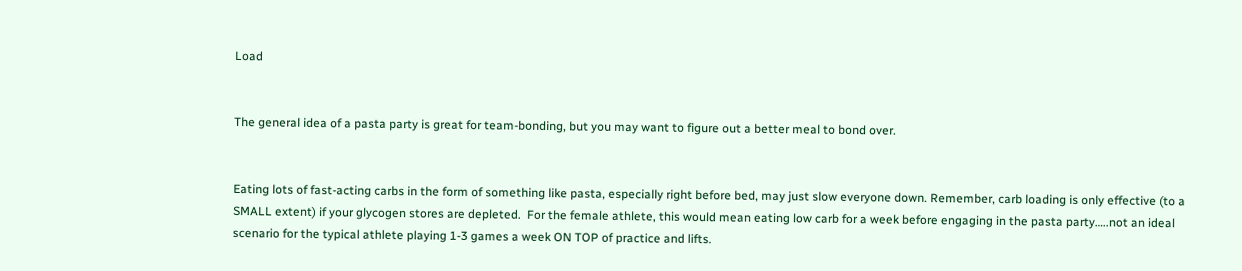Load


The general idea of a pasta party is great for team-bonding, but you may want to figure out a better meal to bond over.


Eating lots of fast-acting carbs in the form of something like pasta, especially right before bed, may just slow everyone down. Remember, carb loading is only effective (to a SMALL extent) if your glycogen stores are depleted.  For the female athlete, this would mean eating low carb for a week before engaging in the pasta party…..not an ideal scenario for the typical athlete playing 1-3 games a week ON TOP of practice and lifts.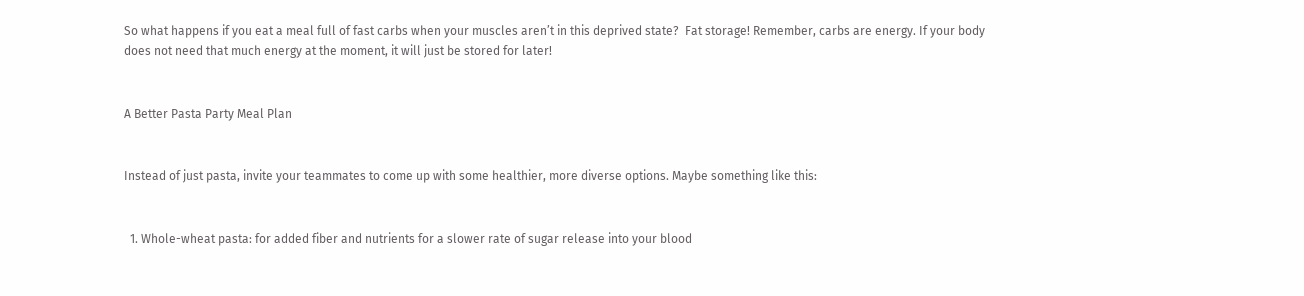So what happens if you eat a meal full of fast carbs when your muscles aren’t in this deprived state?  Fat storage! Remember, carbs are energy. If your body does not need that much energy at the moment, it will just be stored for later!


A Better Pasta Party Meal Plan


Instead of just pasta, invite your teammates to come up with some healthier, more diverse options. Maybe something like this:


  1. Whole-wheat pasta: for added fiber and nutrients for a slower rate of sugar release into your blood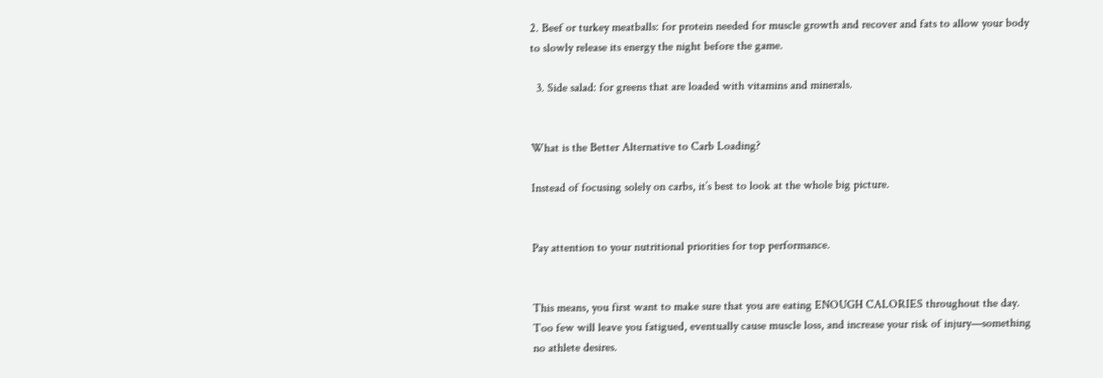2. Beef or turkey meatballs: for protein needed for muscle growth and recover and fats to allow your body to slowly release its energy the night before the game.

  3. Side salad: for greens that are loaded with vitamins and minerals.


What is the Better Alternative to Carb Loading?

Instead of focusing solely on carbs, it’s best to look at the whole big picture.


Pay attention to your nutritional priorities for top performance.


This means, you first want to make sure that you are eating ENOUGH CALORIES throughout the day. Too few will leave you fatigued, eventually cause muscle loss, and increase your risk of injury—something no athlete desires.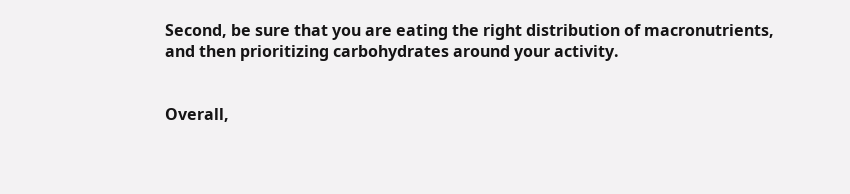Second, be sure that you are eating the right distribution of macronutrients, and then prioritizing carbohydrates around your activity.


Overall,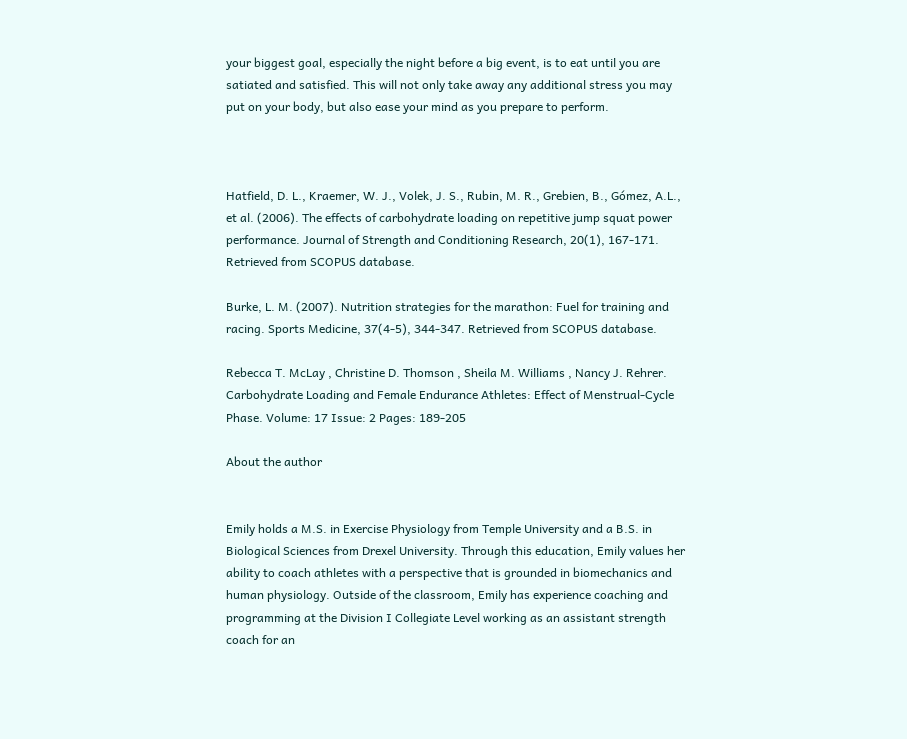your biggest goal, especially the night before a big event, is to eat until you are satiated and satisfied. This will not only take away any additional stress you may put on your body, but also ease your mind as you prepare to perform.



Hatfield, D. L., Kraemer, W. J., Volek, J. S., Rubin, M. R., Grebien, B., Gómez, A.L., et al. (2006). The effects of carbohydrate loading on repetitive jump squat power performance. Journal of Strength and Conditioning Research, 20(1), 167-171. Retrieved from SCOPUS database.

Burke, L. M. (2007). Nutrition strategies for the marathon: Fuel for training and racing. Sports Medicine, 37(4-5), 344-347. Retrieved from SCOPUS database.

Rebecca T. McLay , Christine D. Thomson , Sheila M. Williams , Nancy J. Rehrer. Carbohydrate Loading and Female Endurance Athletes: Effect of Menstrual-Cycle Phase. Volume: 17 Issue: 2 Pages: 189-205

About the author


Emily holds a M.S. in Exercise Physiology from Temple University and a B.S. in Biological Sciences from Drexel University. Through this education, Emily values her ability to coach athletes with a perspective that is grounded in biomechanics and human physiology. Outside of the classroom, Emily has experience coaching and programming at the Division I Collegiate Level working as an assistant strength coach for an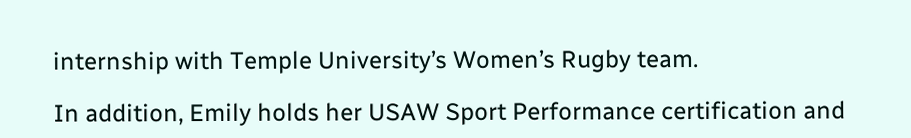internship with Temple University’s Women’s Rugby team.

In addition, Emily holds her USAW Sport Performance certification and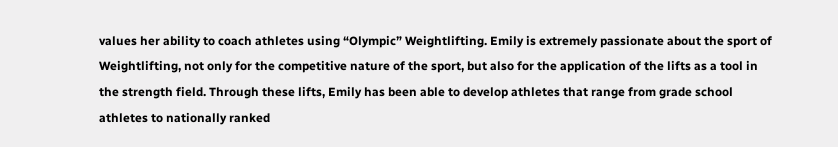values her ability to coach athletes using “Olympic” Weightlifting. Emily is extremely passionate about the sport of Weightlifting, not only for the competitive nature of the sport, but also for the application of the lifts as a tool in the strength field. Through these lifts, Emily has been able to develop athletes that range from grade school athletes to nationally ranked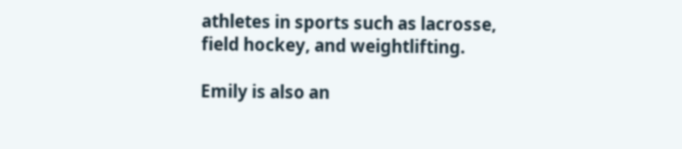athletes in sports such as lacrosse, field hockey, and weightlifting.

Emily is also an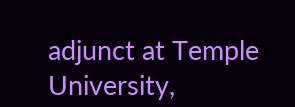adjunct at Temple University,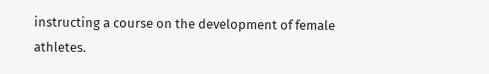instructing a course on the development of female athletes.